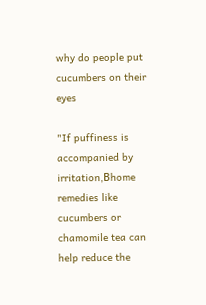why do people put cucumbers on their eyes

"If puffiness is accompanied by irritation,Вhome remedies like cucumbers or chamomile tea can help reduce the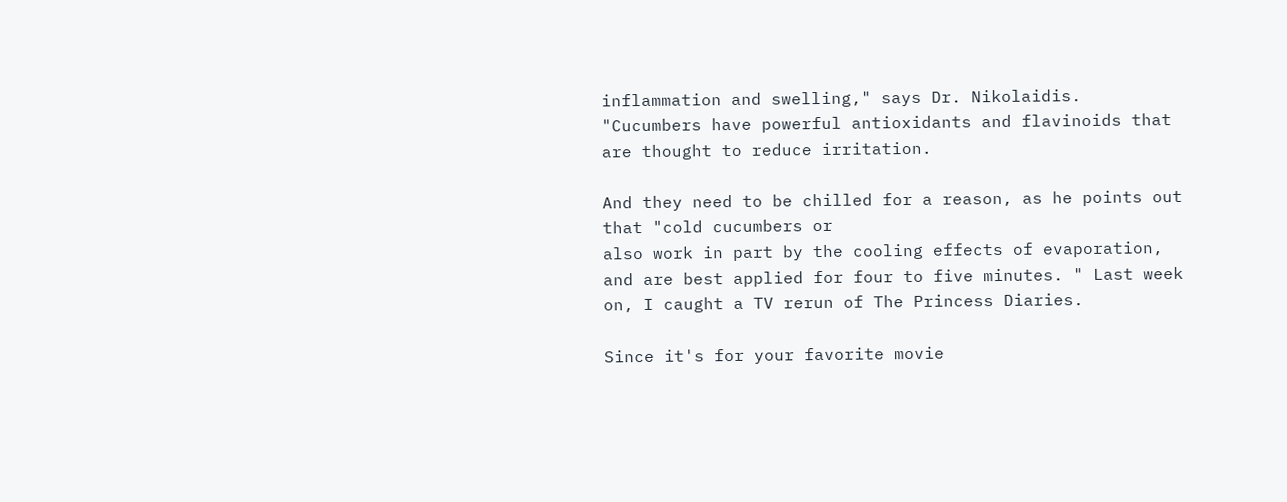inflammation and swelling," says Dr. Nikolaidis. "Cucumbers have powerful antioxidants and flavinoids that are thought to reduce irritation.

And they need to be chilled for a reason, as he points out that "cold cucumbers or
also work in part by the cooling effects of evaporation, and are best applied for four to five minutes. " Last week on, I caught a TV rerun of The Princess Diaries.

Since it's for your favorite movie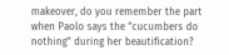makeover, do you remember the part when Paolo says the "cucumbers do nothing" during her beautification?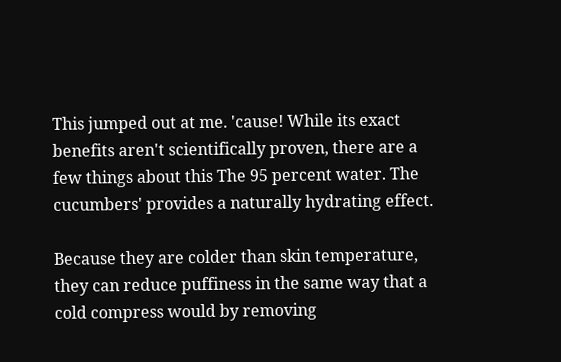This jumped out at me. 'cause! While its exact benefits aren't scientifically proven, there are a few things about this The 95 percent water. The cucumbers' provides a naturally hydrating effect.

Because they are colder than skin temperature, they can reduce puffiness in the same way that a cold compress would by removing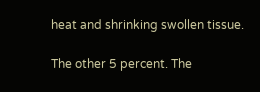heat and shrinking swollen tissue.

The other 5 percent. The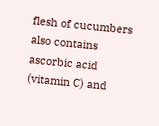flesh of cucumbers also contains ascorbic acid (vitamin C) and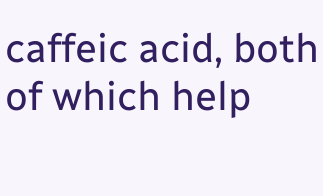caffeic acid, both of which help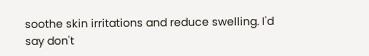soothe skin irritations and reduce swelling. I'd say don't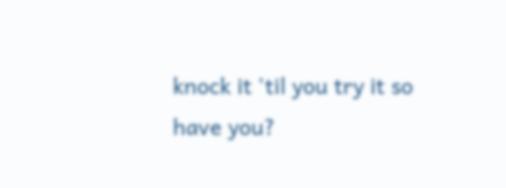knock it 'til you try it so have you?